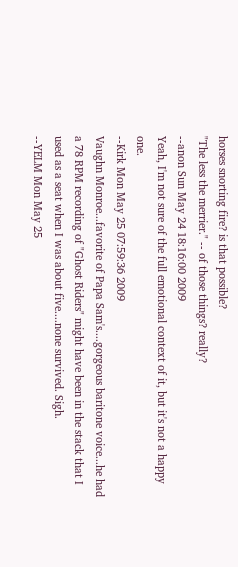horses snorting fire? is that possible?
"The less the merrier." -- of those things? really?
--anon Sun May 24 18:16:00 2009
Yeah, I'm not sure of the full emotional context of it, but it's not a happy one.
--Kirk Mon May 25 07:59:36 2009
Vaughn Monroe...favorite of Papa Sam's....gorgeous baritone voice...he had a 78 RPM recording of "Ghost Riders" might have been in the stack that I used as a seat when I was about five....none survived. Sigh.
--YELM Mon May 25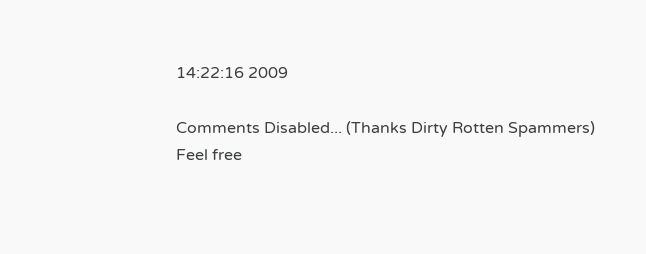14:22:16 2009

Comments Disabled... (Thanks Dirty Rotten Spammers)
Feel free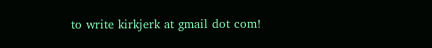to write kirkjerk at gmail dot com!